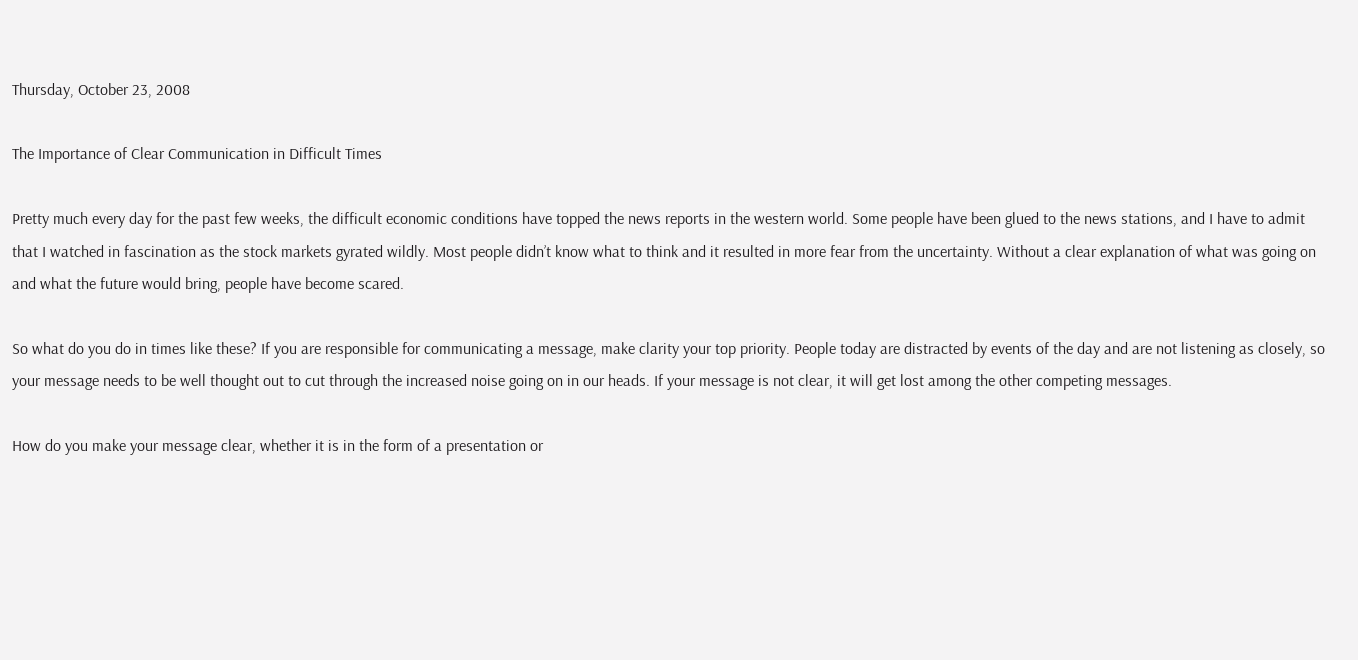Thursday, October 23, 2008

The Importance of Clear Communication in Difficult Times

Pretty much every day for the past few weeks, the difficult economic conditions have topped the news reports in the western world. Some people have been glued to the news stations, and I have to admit that I watched in fascination as the stock markets gyrated wildly. Most people didn’t know what to think and it resulted in more fear from the uncertainty. Without a clear explanation of what was going on and what the future would bring, people have become scared.

So what do you do in times like these? If you are responsible for communicating a message, make clarity your top priority. People today are distracted by events of the day and are not listening as closely, so your message needs to be well thought out to cut through the increased noise going on in our heads. If your message is not clear, it will get lost among the other competing messages.

How do you make your message clear, whether it is in the form of a presentation or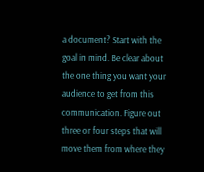a document? Start with the goal in mind. Be clear about the one thing you want your audience to get from this communication. Figure out three or four steps that will move them from where they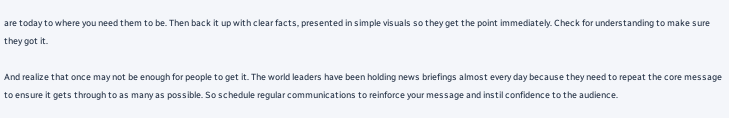are today to where you need them to be. Then back it up with clear facts, presented in simple visuals so they get the point immediately. Check for understanding to make sure they got it.

And realize that once may not be enough for people to get it. The world leaders have been holding news briefings almost every day because they need to repeat the core message to ensure it gets through to as many as possible. So schedule regular communications to reinforce your message and instil confidence to the audience.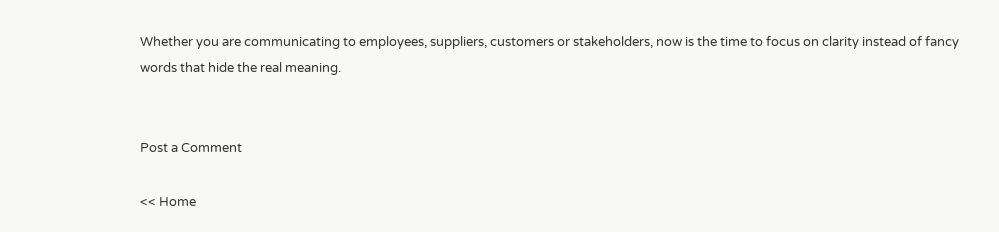Whether you are communicating to employees, suppliers, customers or stakeholders, now is the time to focus on clarity instead of fancy words that hide the real meaning.


Post a Comment

<< Home